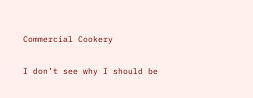Commercial Cookery

I don’t see why I should be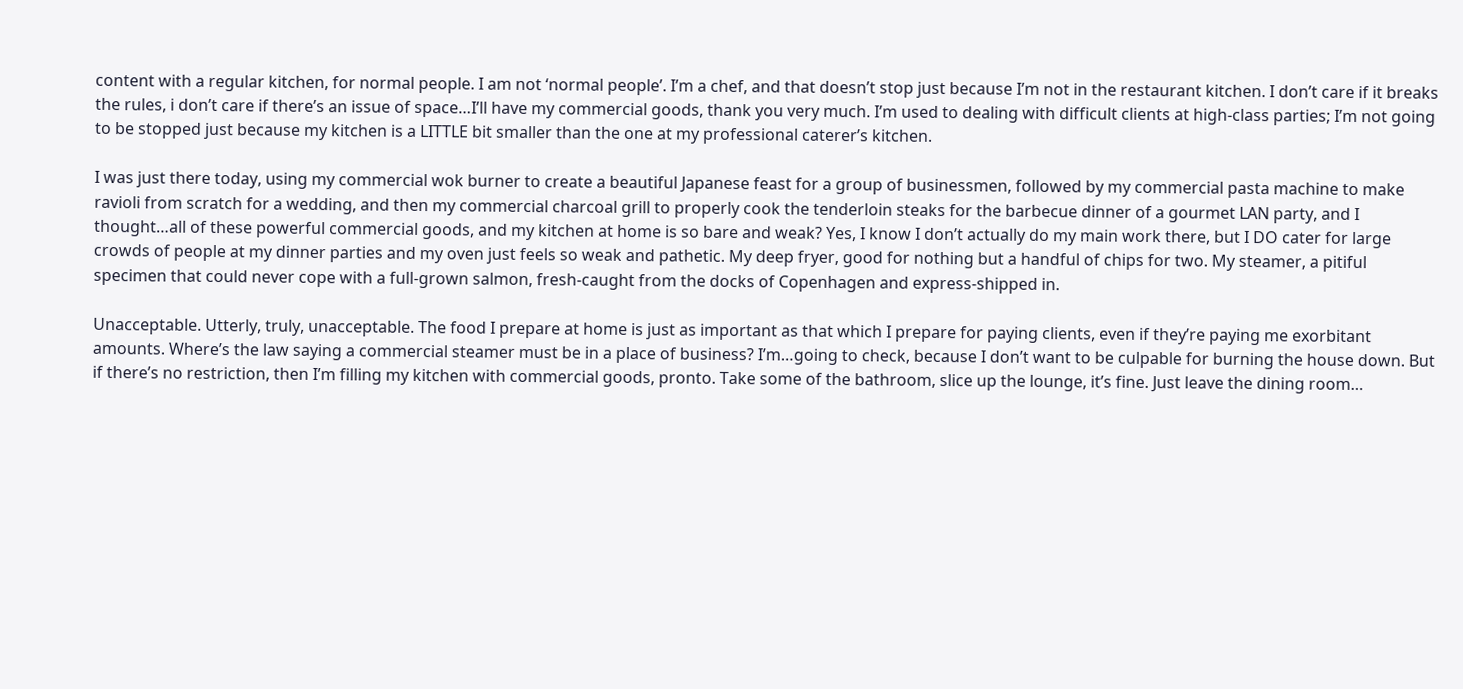content with a regular kitchen, for normal people. I am not ‘normal people’. I’m a chef, and that doesn’t stop just because I’m not in the restaurant kitchen. I don’t care if it breaks the rules, i don’t care if there’s an issue of space…I’ll have my commercial goods, thank you very much. I’m used to dealing with difficult clients at high-class parties; I’m not going to be stopped just because my kitchen is a LITTLE bit smaller than the one at my professional caterer’s kitchen.

I was just there today, using my commercial wok burner to create a beautiful Japanese feast for a group of businessmen, followed by my commercial pasta machine to make ravioli from scratch for a wedding, and then my commercial charcoal grill to properly cook the tenderloin steaks for the barbecue dinner of a gourmet LAN party, and I thought…all of these powerful commercial goods, and my kitchen at home is so bare and weak? Yes, I know I don’t actually do my main work there, but I DO cater for large crowds of people at my dinner parties and my oven just feels so weak and pathetic. My deep fryer, good for nothing but a handful of chips for two. My steamer, a pitiful specimen that could never cope with a full-grown salmon, fresh-caught from the docks of Copenhagen and express-shipped in.

Unacceptable. Utterly, truly, unacceptable. The food I prepare at home is just as important as that which I prepare for paying clients, even if they’re paying me exorbitant amounts. Where’s the law saying a commercial steamer must be in a place of business? I’m…going to check, because I don’t want to be culpable for burning the house down. But if there’s no restriction, then I’m filling my kitchen with commercial goods, pronto. Take some of the bathroom, slice up the lounge, it’s fine. Just leave the dining room…